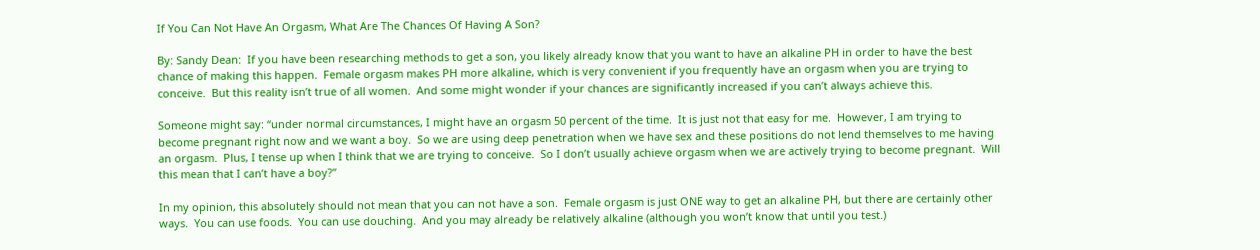If You Can Not Have An Orgasm, What Are The Chances Of Having A Son?

By: Sandy Dean:  If you have been researching methods to get a son, you likely already know that you want to have an alkaline PH in order to have the best chance of making this happen.  Female orgasm makes PH more alkaline, which is very convenient if you frequently have an orgasm when you are trying to conceive.  But this reality isn’t true of all women.  And some might wonder if your chances are significantly increased if you can’t always achieve this.

Someone might say: “under normal circumstances, I might have an orgasm 50 percent of the time.  It is just not that easy for me.  However, I am trying to become pregnant right now and we want a boy.  So we are using deep penetration when we have sex and these positions do not lend themselves to me having an orgasm.  Plus, I tense up when I think that we are trying to conceive.  So I don’t usually achieve orgasm when we are actively trying to become pregnant.  Will this mean that I can’t have a boy?”

In my opinion, this absolutely should not mean that you can not have a son.  Female orgasm is just ONE way to get an alkaline PH, but there are certainly other ways.  You can use foods.  You can use douching.  And you may already be relatively alkaline (although you won’t know that until you test.)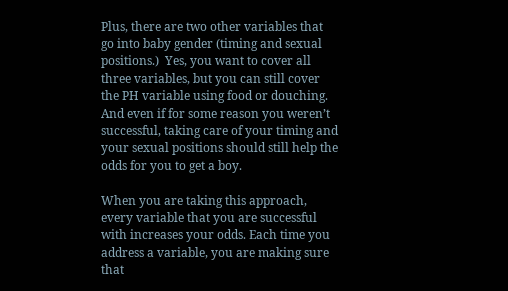Plus, there are two other variables that go into baby gender (timing and sexual positions.)  Yes, you want to cover all three variables, but you can still cover the PH variable using food or douching. And even if for some reason you weren’t successful, taking care of your timing and your sexual positions should still help the odds for you to get a boy.

When you are taking this approach, every variable that you are successful with increases your odds. Each time you address a variable, you are making sure that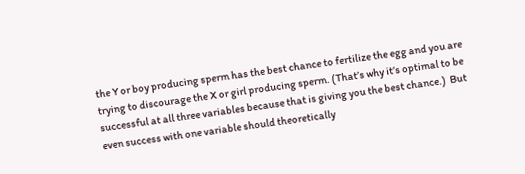the Y or boy producing sperm has the best chance to fertilize the egg and you are trying to discourage the X or girl producing sperm. (That’s why it’s optimal to be successful at all three variables because that is giving you the best chance.)  But even success with one variable should theoretically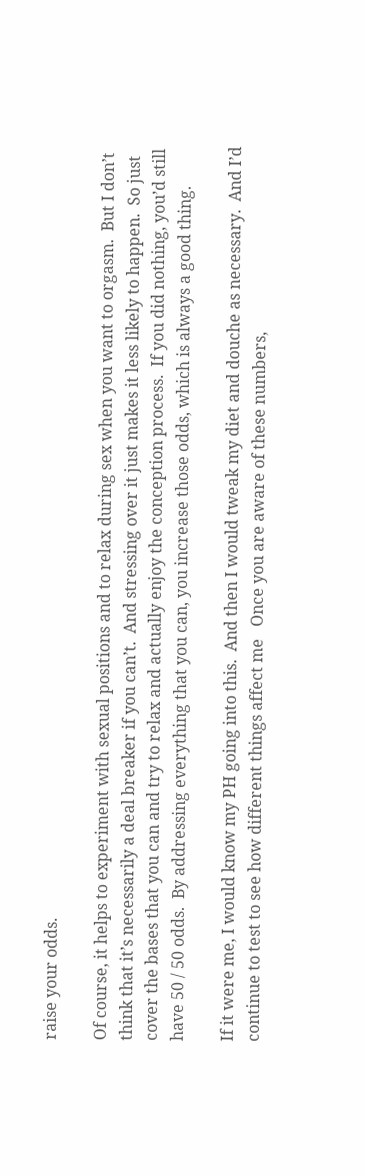raise your odds.

Of course, it helps to experiment with sexual positions and to relax during sex when you want to orgasm.  But I don’t think that it’s necessarily a deal breaker if you can’t.  And stressing over it just makes it less likely to happen.  So just cover the bases that you can and try to relax and actually enjoy the conception process.  If you did nothing, you’d still have 50 / 50 odds.  By addressing everything that you can, you increase those odds, which is always a good thing.

If it were me, I would know my PH going into this.  And then I would tweak my diet and douche as necessary.  And I’d continue to test to see how different things affect me   Once you are aware of these numbers,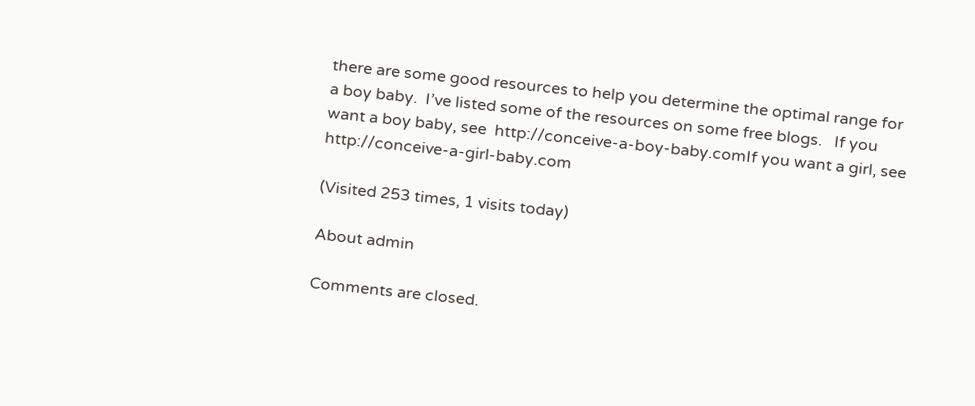there are some good resources to help you determine the optimal range for a boy baby.  I’ve listed some of the resources on some free blogs.   If you want a boy baby, see  http://conceive-a-boy-baby.comIf you want a girl, see http://conceive-a-girl-baby.com

(Visited 253 times, 1 visits today)

About admin

Comments are closed.